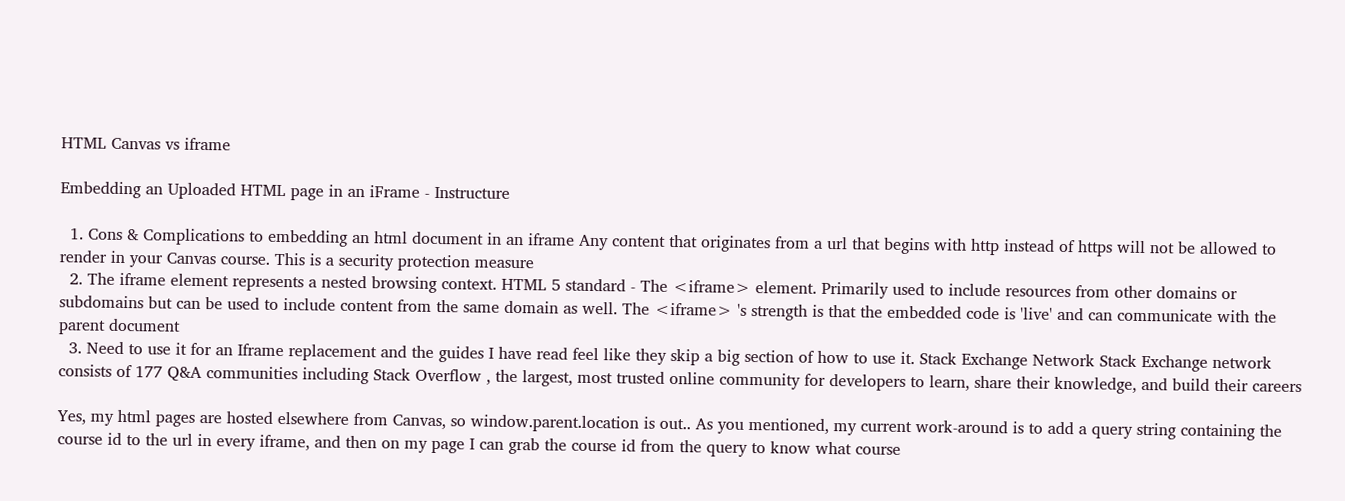HTML Canvas vs iframe

Embedding an Uploaded HTML page in an iFrame - Instructure

  1. Cons & Complications to embedding an html document in an iframe Any content that originates from a url that begins with http instead of https will not be allowed to render in your Canvas course. This is a security protection measure
  2. The iframe element represents a nested browsing context. HTML 5 standard - The <iframe> element. Primarily used to include resources from other domains or subdomains but can be used to include content from the same domain as well. The <iframe> 's strength is that the embedded code is 'live' and can communicate with the parent document
  3. Need to use it for an Iframe replacement and the guides I have read feel like they skip a big section of how to use it. Stack Exchange Network Stack Exchange network consists of 177 Q&A communities including Stack Overflow , the largest, most trusted online community for developers to learn, share their knowledge, and build their careers

Yes, my html pages are hosted elsewhere from Canvas, so window.parent.location is out.. As you mentioned, my current work-around is to add a query string containing the course id to the url in every iframe, and then on my page I can grab the course id from the query to know what course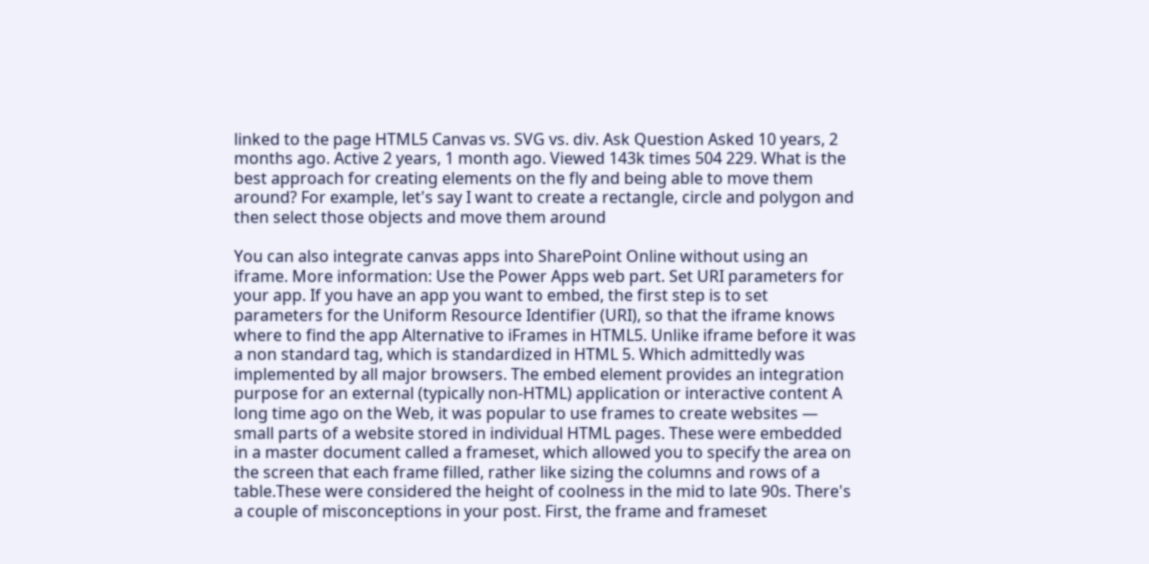linked to the page HTML5 Canvas vs. SVG vs. div. Ask Question Asked 10 years, 2 months ago. Active 2 years, 1 month ago. Viewed 143k times 504 229. What is the best approach for creating elements on the fly and being able to move them around? For example, let's say I want to create a rectangle, circle and polygon and then select those objects and move them around

You can also integrate canvas apps into SharePoint Online without using an iframe. More information: Use the Power Apps web part. Set URI parameters for your app. If you have an app you want to embed, the first step is to set parameters for the Uniform Resource Identifier (URI), so that the iframe knows where to find the app Alternative to iFrames in HTML5. Unlike iframe before it was a non standard tag, which is standardized in HTML 5. Which admittedly was implemented by all major browsers. The embed element provides an integration purpose for an external (typically non-HTML) application or interactive content A long time ago on the Web, it was popular to use frames to create websites — small parts of a website stored in individual HTML pages. These were embedded in a master document called a frameset, which allowed you to specify the area on the screen that each frame filled, rather like sizing the columns and rows of a table.These were considered the height of coolness in the mid to late 90s. There's a couple of misconceptions in your post. First, the frame and frameset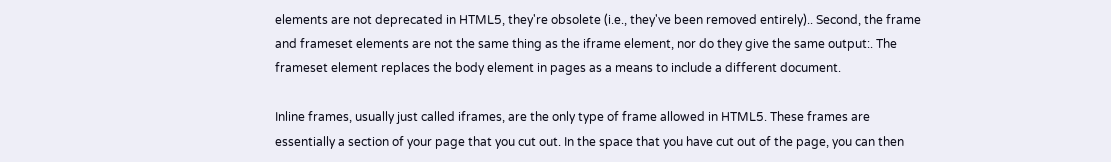elements are not deprecated in HTML5, they're obsolete (i.e., they've been removed entirely).. Second, the frame and frameset elements are not the same thing as the iframe element, nor do they give the same output:. The frameset element replaces the body element in pages as a means to include a different document.

Inline frames, usually just called iframes, are the only type of frame allowed in HTML5. These frames are essentially a section of your page that you cut out. In the space that you have cut out of the page, you can then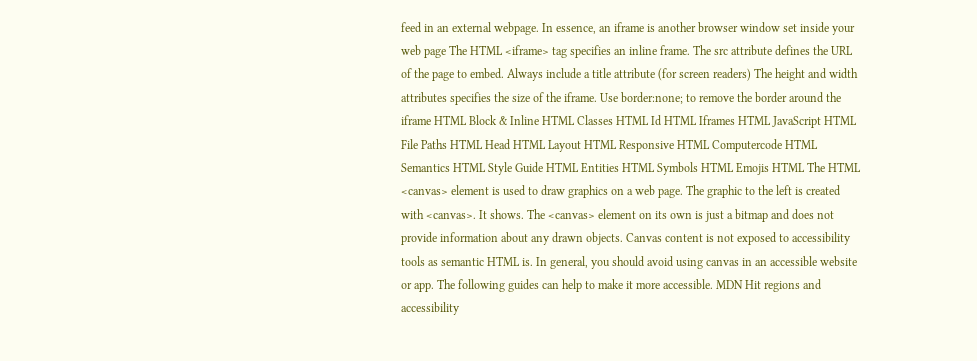feed in an external webpage. In essence, an iframe is another browser window set inside your web page The HTML <iframe> tag specifies an inline frame. The src attribute defines the URL of the page to embed. Always include a title attribute (for screen readers) The height and width attributes specifies the size of the iframe. Use border:none; to remove the border around the iframe HTML Block & Inline HTML Classes HTML Id HTML Iframes HTML JavaScript HTML File Paths HTML Head HTML Layout HTML Responsive HTML Computercode HTML Semantics HTML Style Guide HTML Entities HTML Symbols HTML Emojis HTML The HTML <canvas> element is used to draw graphics on a web page. The graphic to the left is created with <canvas>. It shows. The <canvas> element on its own is just a bitmap and does not provide information about any drawn objects. Canvas content is not exposed to accessibility tools as semantic HTML is. In general, you should avoid using canvas in an accessible website or app. The following guides can help to make it more accessible. MDN Hit regions and accessibility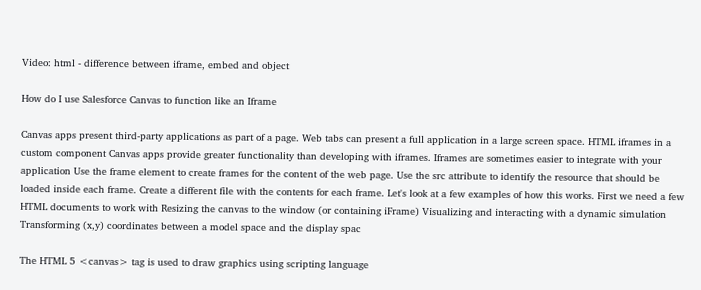Video: html - difference between iframe, embed and object

How do I use Salesforce Canvas to function like an Iframe

Canvas apps present third-party applications as part of a page. Web tabs can present a full application in a large screen space. HTML iframes in a custom component Canvas apps provide greater functionality than developing with iframes. Iframes are sometimes easier to integrate with your application Use the frame element to create frames for the content of the web page. Use the src attribute to identify the resource that should be loaded inside each frame. Create a different file with the contents for each frame. Let's look at a few examples of how this works. First we need a few HTML documents to work with Resizing the canvas to the window (or containing iFrame) Visualizing and interacting with a dynamic simulation Transforming (x,y) coordinates between a model space and the display spac

The HTML 5 <canvas> tag is used to draw graphics using scripting language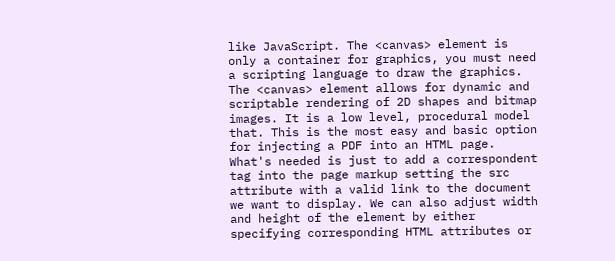like JavaScript. The <canvas> element is only a container for graphics, you must need a scripting language to draw the graphics. The <canvas> element allows for dynamic and scriptable rendering of 2D shapes and bitmap images. It is a low level, procedural model that. This is the most easy and basic option for injecting a PDF into an HTML page. What's needed is just to add a correspondent tag into the page markup setting the src attribute with a valid link to the document we want to display. We can also adjust width and height of the element by either specifying corresponding HTML attributes or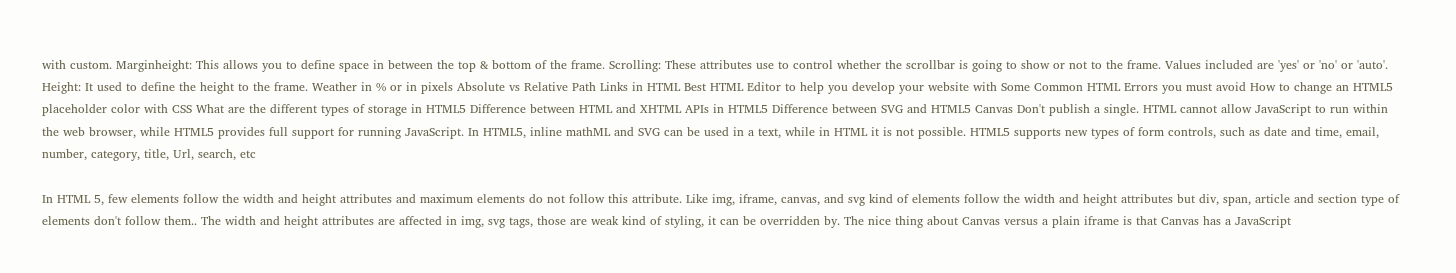with custom. Marginheight: This allows you to define space in between the top & bottom of the frame. Scrolling: These attributes use to control whether the scrollbar is going to show or not to the frame. Values included are 'yes' or 'no' or 'auto'. Height: It used to define the height to the frame. Weather in % or in pixels Absolute vs Relative Path Links in HTML Best HTML Editor to help you develop your website with Some Common HTML Errors you must avoid How to change an HTML5 placeholder color with CSS What are the different types of storage in HTML5 Difference between HTML and XHTML APIs in HTML5 Difference between SVG and HTML5 Canvas Don't publish a single. HTML cannot allow JavaScript to run within the web browser, while HTML5 provides full support for running JavaScript. In HTML5, inline mathML and SVG can be used in a text, while in HTML it is not possible. HTML5 supports new types of form controls, such as date and time, email, number, category, title, Url, search, etc

In HTML 5, few elements follow the width and height attributes and maximum elements do not follow this attribute. Like img, iframe, canvas, and svg kind of elements follow the width and height attributes but div, span, article and section type of elements don't follow them.. The width and height attributes are affected in img, svg tags, those are weak kind of styling, it can be overridden by. The nice thing about Canvas versus a plain iframe is that Canvas has a JavaScript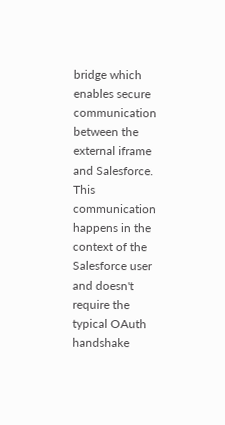bridge which enables secure communication between the external iframe and Salesforce. This communication happens in the context of the Salesforce user and doesn't require the typical OAuth handshake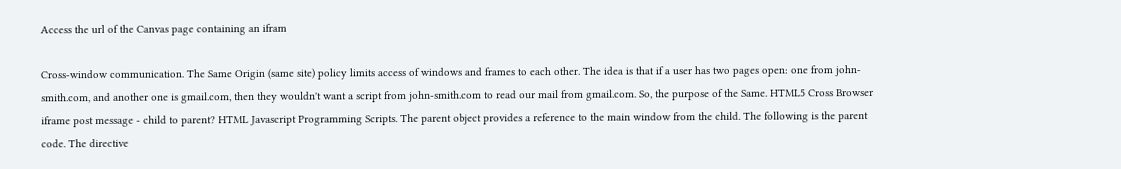Access the url of the Canvas page containing an ifram

Cross-window communication. The Same Origin (same site) policy limits access of windows and frames to each other. The idea is that if a user has two pages open: one from john-smith.com, and another one is gmail.com, then they wouldn't want a script from john-smith.com to read our mail from gmail.com. So, the purpose of the Same. HTML5 Cross Browser iframe post message - child to parent? HTML Javascript Programming Scripts. The parent object provides a reference to the main window from the child. The following is the parent code. The directive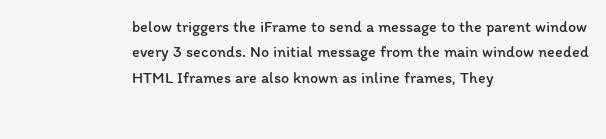below triggers the iFrame to send a message to the parent window every 3 seconds. No initial message from the main window needed HTML Iframes are also known as inline frames, They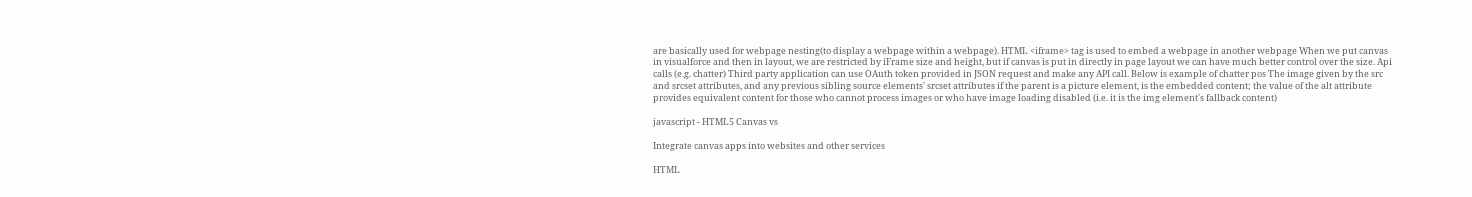are basically used for webpage nesting(to display a webpage within a webpage). HTML <iframe> tag is used to embed a webpage in another webpage When we put canvas in visualforce and then in layout, we are restricted by iFrame size and height, but if canvas is put in directly in page layout we can have much better control over the size. Api calls (e.g. chatter) Third party application can use OAuth token provided in JSON request and make any API call. Below is example of chatter pos The image given by the src and srcset attributes, and any previous sibling source elements' srcset attributes if the parent is a picture element, is the embedded content; the value of the alt attribute provides equivalent content for those who cannot process images or who have image loading disabled (i.e. it is the img element's fallback content)

javascript - HTML5 Canvas vs

Integrate canvas apps into websites and other services

HTML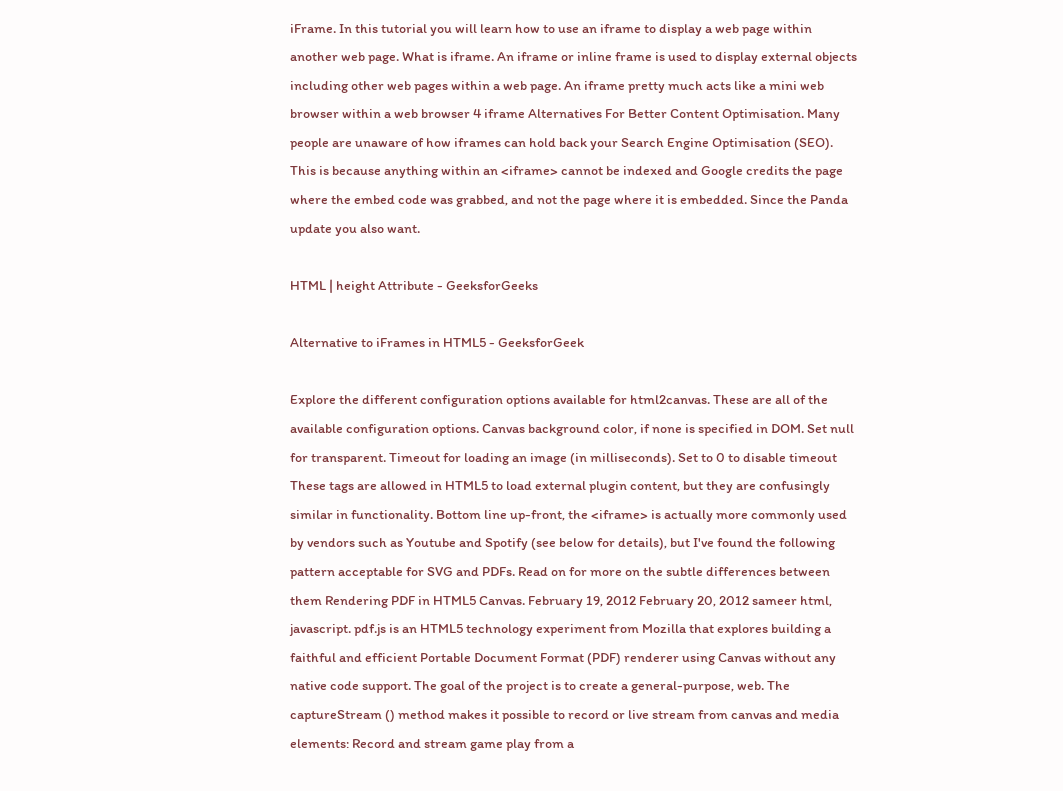iFrame. In this tutorial you will learn how to use an iframe to display a web page within another web page. What is iframe. An iframe or inline frame is used to display external objects including other web pages within a web page. An iframe pretty much acts like a mini web browser within a web browser 4 iframe Alternatives For Better Content Optimisation. Many people are unaware of how iframes can hold back your Search Engine Optimisation (SEO). This is because anything within an <iframe> cannot be indexed and Google credits the page where the embed code was grabbed, and not the page where it is embedded. Since the Panda update you also want.

HTML | height Attribute - GeeksforGeeks

Alternative to iFrames in HTML5 - GeeksforGeek

Explore the different configuration options available for html2canvas. These are all of the available configuration options. Canvas background color, if none is specified in DOM. Set null for transparent. Timeout for loading an image (in milliseconds). Set to 0 to disable timeout These tags are allowed in HTML5 to load external plugin content, but they are confusingly similar in functionality. Bottom line up-front, the <iframe> is actually more commonly used by vendors such as Youtube and Spotify (see below for details), but I've found the following pattern acceptable for SVG and PDFs. Read on for more on the subtle differences between them Rendering PDF in HTML5 Canvas. February 19, 2012 February 20, 2012 sameer html, javascript. pdf.js is an HTML5 technology experiment from Mozilla that explores building a faithful and efficient Portable Document Format (PDF) renderer using Canvas without any native code support. The goal of the project is to create a general-purpose, web. The captureStream () method makes it possible to record or live stream from canvas and media elements: Record and stream game play from a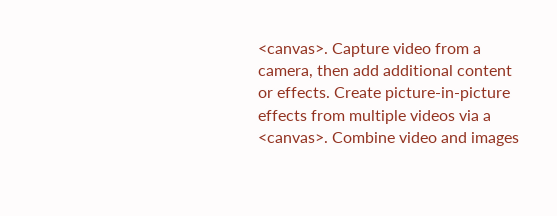<canvas>. Capture video from a camera, then add additional content or effects. Create picture-in-picture effects from multiple videos via a <canvas>. Combine video and images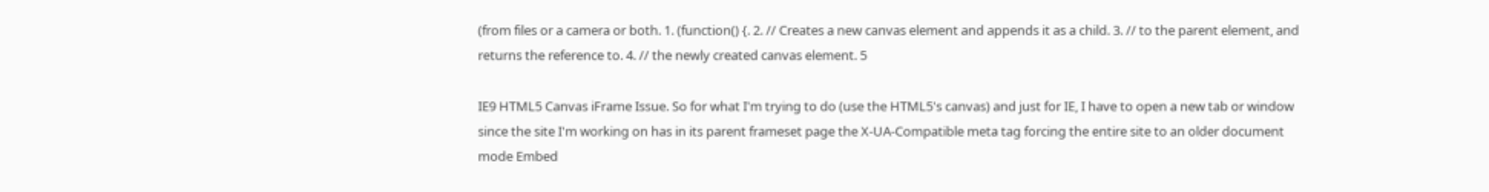(from files or a camera or both. 1. (function() {. 2. // Creates a new canvas element and appends it as a child. 3. // to the parent element, and returns the reference to. 4. // the newly created canvas element. 5

IE9 HTML5 Canvas iFrame Issue. So for what I'm trying to do (use the HTML5's canvas) and just for IE, I have to open a new tab or window since the site I'm working on has in its parent frameset page the X-UA-Compatible meta tag forcing the entire site to an older document mode Embed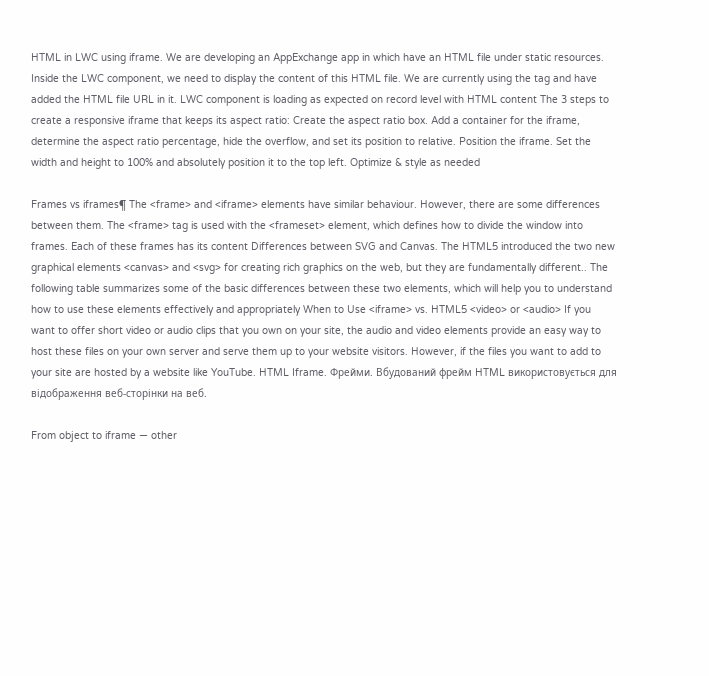HTML in LWC using iframe. We are developing an AppExchange app in which have an HTML file under static resources. Inside the LWC component, we need to display the content of this HTML file. We are currently using the tag and have added the HTML file URL in it. LWC component is loading as expected on record level with HTML content The 3 steps to create a responsive iframe that keeps its aspect ratio: Create the aspect ratio box. Add a container for the iframe, determine the aspect ratio percentage, hide the overflow, and set its position to relative. Position the iframe. Set the width and height to 100% and absolutely position it to the top left. Optimize & style as needed

Frames vs iframes¶ The <frame> and <iframe> elements have similar behaviour. However, there are some differences between them. The <frame> tag is used with the <frameset> element, which defines how to divide the window into frames. Each of these frames has its content Differences between SVG and Canvas. The HTML5 introduced the two new graphical elements <canvas> and <svg> for creating rich graphics on the web, but they are fundamentally different.. The following table summarizes some of the basic differences between these two elements, which will help you to understand how to use these elements effectively and appropriately When to Use <iframe> vs. HTML5 <video> or <audio> If you want to offer short video or audio clips that you own on your site, the audio and video elements provide an easy way to host these files on your own server and serve them up to your website visitors. However, if the files you want to add to your site are hosted by a website like YouTube. HTML Iframe. Фрейми. Вбудований фрейм HTML використовується для відображення веб-сторінки на веб.

From object to iframe — other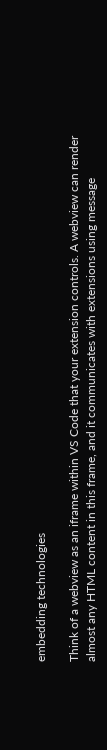embedding technologies

Think of a webview as an iframe within VS Code that your extension controls. A webview can render almost any HTML content in this frame, and it communicates with extensions using message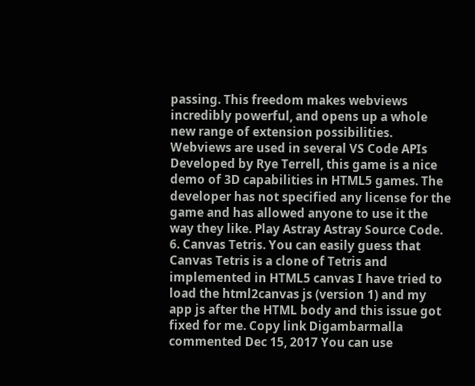passing. This freedom makes webviews incredibly powerful, and opens up a whole new range of extension possibilities. Webviews are used in several VS Code APIs Developed by Rye Terrell, this game is a nice demo of 3D capabilities in HTML5 games. The developer has not specified any license for the game and has allowed anyone to use it the way they like. Play Astray Astray Source Code. 6. Canvas Tetris. You can easily guess that Canvas Tetris is a clone of Tetris and implemented in HTML5 canvas I have tried to load the html2canvas js (version 1) and my app js after the HTML body and this issue got fixed for me. Copy link Digambarmalla commented Dec 15, 2017 You can use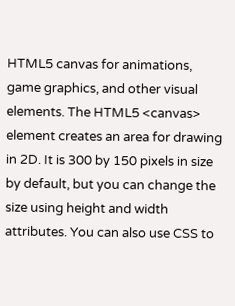HTML5 canvas for animations, game graphics, and other visual elements. The HTML5 <canvas> element creates an area for drawing in 2D. It is 300 by 150 pixels in size by default, but you can change the size using height and width attributes. You can also use CSS to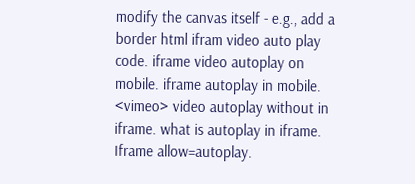modify the canvas itself - e.g., add a border html ifram video auto play code. iframe video autoplay on mobile. iframe autoplay in mobile. <vimeo> video autoplay without in iframe. what is autoplay in iframe. Iframe allow=autoplay.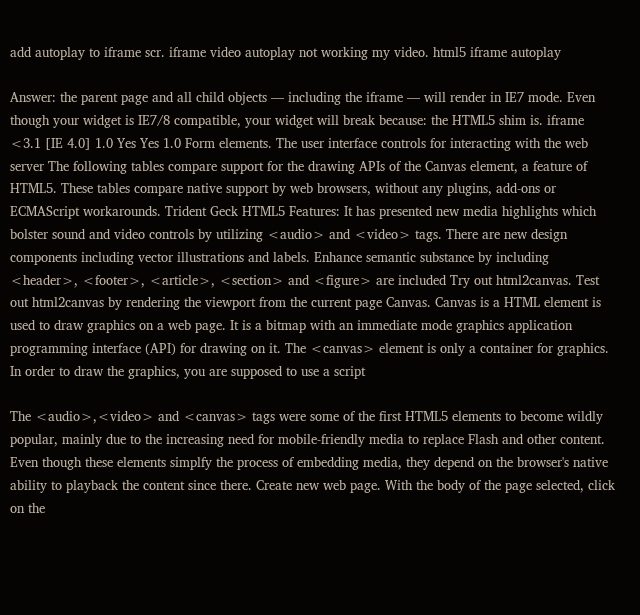add autoplay to iframe scr. iframe video autoplay not working my video. html5 iframe autoplay

Answer: the parent page and all child objects — including the iframe — will render in IE7 mode. Even though your widget is IE7/8 compatible, your widget will break because: the HTML5 shim is. iframe <3.1 [IE 4.0] 1.0 Yes Yes 1.0 Form elements. The user interface controls for interacting with the web server The following tables compare support for the drawing APIs of the Canvas element, a feature of HTML5. These tables compare native support by web browsers, without any plugins, add-ons or ECMAScript workarounds. Trident Geck HTML5 Features: It has presented new media highlights which bolster sound and video controls by utilizing <audio> and <video> tags. There are new design components including vector illustrations and labels. Enhance semantic substance by including <header>, <footer>, <article>, <section> and <figure> are included Try out html2canvas. Test out html2canvas by rendering the viewport from the current page Canvas. Canvas is a HTML element is used to draw graphics on a web page. It is a bitmap with an immediate mode graphics application programming interface (API) for drawing on it. The <canvas> element is only a container for graphics. In order to draw the graphics, you are supposed to use a script

The <audio>,<video> and <canvas> tags were some of the first HTML5 elements to become wildly popular, mainly due to the increasing need for mobile-friendly media to replace Flash and other content. Even though these elements simplfy the process of embedding media, they depend on the browser's native ability to playback the content since there. Create new web page. With the body of the page selected, click on the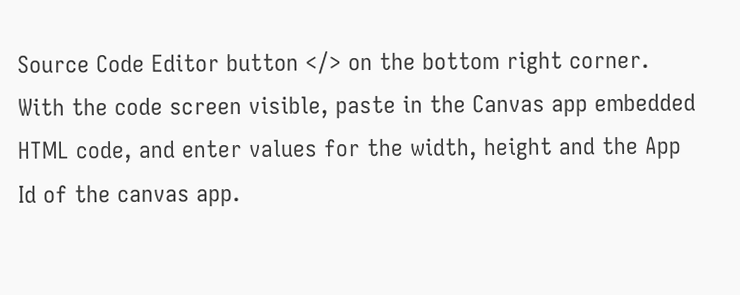Source Code Editor button </> on the bottom right corner. With the code screen visible, paste in the Canvas app embedded HTML code, and enter values for the width, height and the App Id of the canvas app.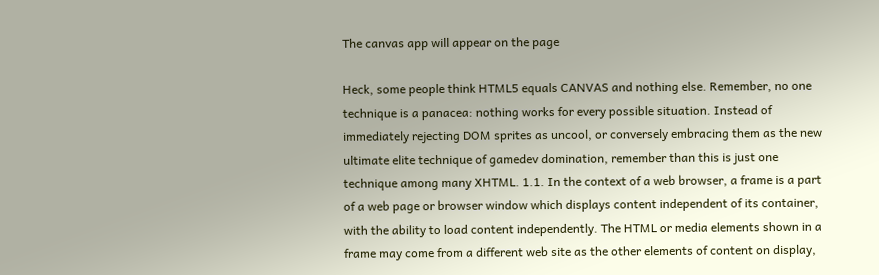The canvas app will appear on the page

Heck, some people think HTML5 equals CANVAS and nothing else. Remember, no one technique is a panacea: nothing works for every possible situation. Instead of immediately rejecting DOM sprites as uncool, or conversely embracing them as the new ultimate elite technique of gamedev domination, remember than this is just one technique among many XHTML. 1.1. In the context of a web browser, a frame is a part of a web page or browser window which displays content independent of its container, with the ability to load content independently. The HTML or media elements shown in a frame may come from a different web site as the other elements of content on display,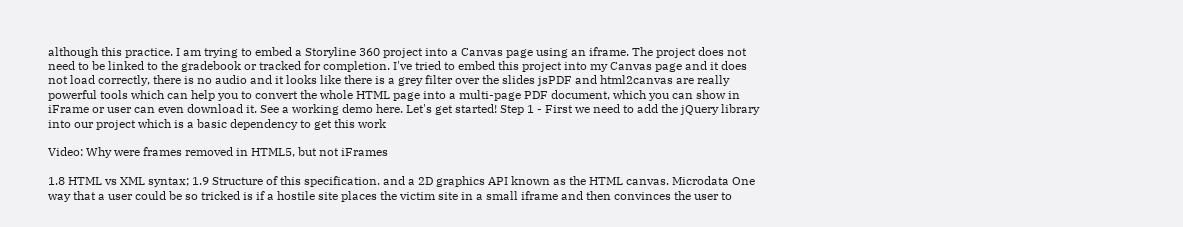although this practice. I am trying to embed a Storyline 360 project into a Canvas page using an iframe. The project does not need to be linked to the gradebook or tracked for completion. I've tried to embed this project into my Canvas page and it does not load correctly, there is no audio and it looks like there is a grey filter over the slides jsPDF and html2canvas are really powerful tools which can help you to convert the whole HTML page into a multi-page PDF document, which you can show in iFrame or user can even download it. See a working demo here. Let's get started! Step 1 - First we need to add the jQuery library into our project which is a basic dependency to get this work

Video: Why were frames removed in HTML5, but not iFrames

1.8 HTML vs XML syntax; 1.9 Structure of this specification. and a 2D graphics API known as the HTML canvas. Microdata One way that a user could be so tricked is if a hostile site places the victim site in a small iframe and then convinces the user to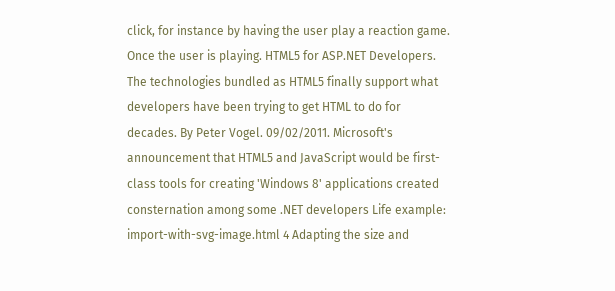click, for instance by having the user play a reaction game. Once the user is playing. HTML5 for ASP.NET Developers. The technologies bundled as HTML5 finally support what developers have been trying to get HTML to do for decades. By Peter Vogel. 09/02/2011. Microsoft's announcement that HTML5 and JavaScript would be first-class tools for creating 'Windows 8' applications created consternation among some .NET developers Life example: import-with-svg-image.html 4 Adapting the size and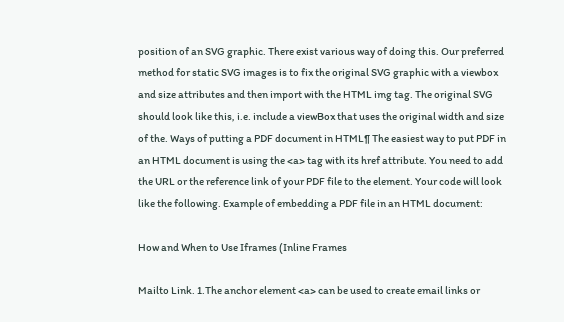position of an SVG graphic. There exist various way of doing this. Our preferred method for static SVG images is to fix the original SVG graphic with a viewbox and size attributes and then import with the HTML img tag. The original SVG should look like this, i.e. include a viewBox that uses the original width and size of the. Ways of putting a PDF document in HTML¶ The easiest way to put PDF in an HTML document is using the <a> tag with its href attribute. You need to add the URL or the reference link of your PDF file to the element. Your code will look like the following. Example of embedding a PDF file in an HTML document:

How and When to Use Iframes (Inline Frames

Mailto Link. 1.The anchor element <a> can be used to create email links or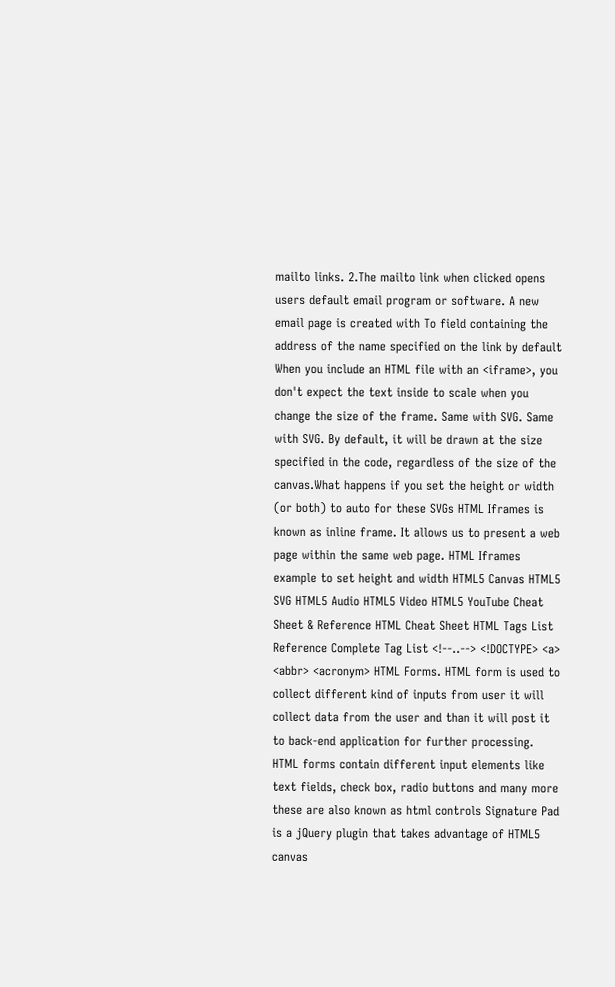mailto links. 2.The mailto link when clicked opens users default email program or software. A new email page is created with To field containing the address of the name specified on the link by default When you include an HTML file with an <iframe>, you don't expect the text inside to scale when you change the size of the frame. Same with SVG. Same with SVG. By default, it will be drawn at the size specified in the code, regardless of the size of the canvas.What happens if you set the height or width (or both) to auto for these SVGs HTML Iframes is known as inline frame. It allows us to present a web page within the same web page. HTML Iframes example to set height and width HTML5 Canvas HTML5 SVG HTML5 Audio HTML5 Video HTML5 YouTube Cheat Sheet & Reference HTML Cheat Sheet HTML Tags List Reference Complete Tag List <!--..--> <!DOCTYPE> <a> <abbr> <acronym> HTML Forms. HTML form is used to collect different kind of inputs from user it will collect data from the user and than it will post it to back-end application for further processing. HTML forms contain different input elements like text fields, check box, radio buttons and many more these are also known as html controls Signature Pad is a jQuery plugin that takes advantage of HTML5 canvas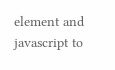element and javascript to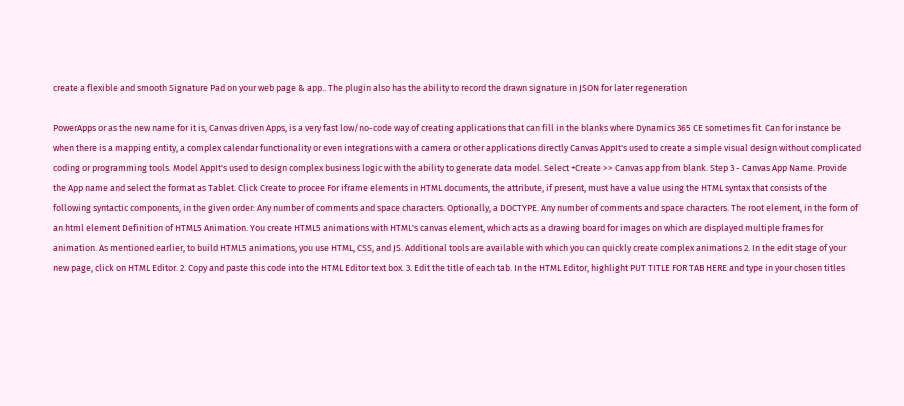create a flexible and smooth Signature Pad on your web page & app.. The plugin also has the ability to record the drawn signature in JSON for later regeneration

PowerApps or as the new name for it is, Canvas driven Apps, is a very fast low/no-code way of creating applications that can fill in the blanks where Dynamics 365 CE sometimes fit. Can for instance be when there is a mapping entity, a complex calendar functionality or even integrations with a camera or other applications directly Canvas AppIt's used to create a simple visual design without complicated coding or programming tools. Model AppIt's used to design complex business logic with the ability to generate data model. Select +Create >> Canvas app from blank. Step 3 - Canvas App Name. Provide the App name and select the format as Tablet. Click Create to procee For iframe elements in HTML documents, the attribute, if present, must have a value using the HTML syntax that consists of the following syntactic components, in the given order: Any number of comments and space characters. Optionally, a DOCTYPE. Any number of comments and space characters. The root element, in the form of an html element Definition of HTML5 Animation. You create HTML5 animations with HTML's canvas element, which acts as a drawing board for images on which are displayed multiple frames for animation. As mentioned earlier, to build HTML5 animations, you use HTML, CSS, and JS. Additional tools are available with which you can quickly create complex animations 2. In the edit stage of your new page, click on HTML Editor. 2. Copy and paste this code into the HTML Editor text box. 3. Edit the title of each tab. In the HTML Editor, highlight PUT TITLE FOR TAB HERE and type in your chosen titles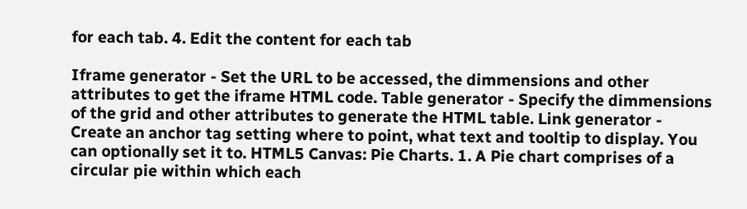for each tab. 4. Edit the content for each tab

Iframe generator - Set the URL to be accessed, the dimmensions and other attributes to get the iframe HTML code. Table generator - Specify the dimmensions of the grid and other attributes to generate the HTML table. Link generator - Create an anchor tag setting where to point, what text and tooltip to display. You can optionally set it to. HTML5 Canvas: Pie Charts. 1. A Pie chart comprises of a circular pie within which each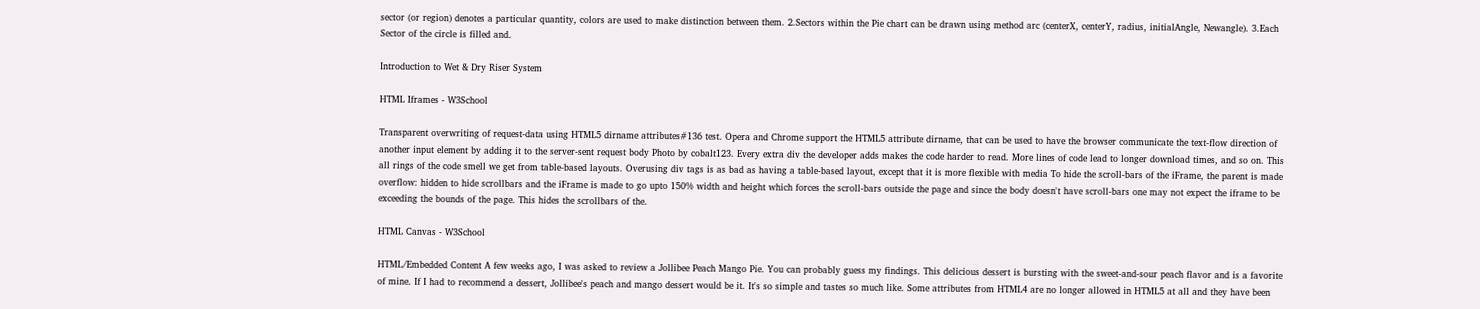sector (or region) denotes a particular quantity, colors are used to make distinction between them. 2.Sectors within the Pie chart can be drawn using method arc (centerX, centerY, radius, initialAngle, Newangle). 3.Each Sector of the circle is filled and.

Introduction to Wet & Dry Riser System

HTML Iframes - W3School

Transparent overwriting of request-data using HTML5 dirname attributes#136 test. Opera and Chrome support the HTML5 attribute dirname, that can be used to have the browser communicate the text-flow direction of another input element by adding it to the server-sent request body Photo by cobalt123. Every extra div the developer adds makes the code harder to read. More lines of code lead to longer download times, and so on. This all rings of the code smell we get from table-based layouts. Overusing div tags is as bad as having a table-based layout, except that it is more flexible with media To hide the scroll-bars of the iFrame, the parent is made overflow: hidden to hide scrollbars and the iFrame is made to go upto 150% width and height which forces the scroll-bars outside the page and since the body doesn't have scroll-bars one may not expect the iframe to be exceeding the bounds of the page. This hides the scrollbars of the.

HTML Canvas - W3School

HTML/Embedded Content A few weeks ago, I was asked to review a Jollibee Peach Mango Pie. You can probably guess my findings. This delicious dessert is bursting with the sweet-and-sour peach flavor and is a favorite of mine. If I had to recommend a dessert, Jollibee's peach and mango dessert would be it. It's so simple and tastes so much like. Some attributes from HTML4 are no longer allowed in HTML5 at all and they have been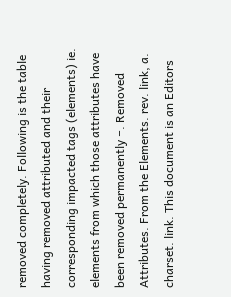removed completely. Following is the table having removed attributed and their corresponding impacted tags (elements) ie. elements from which those attributes have been removed permanently −. Removed Attributes. From the Elements. rev. link, a. charset. link. This document is an Editors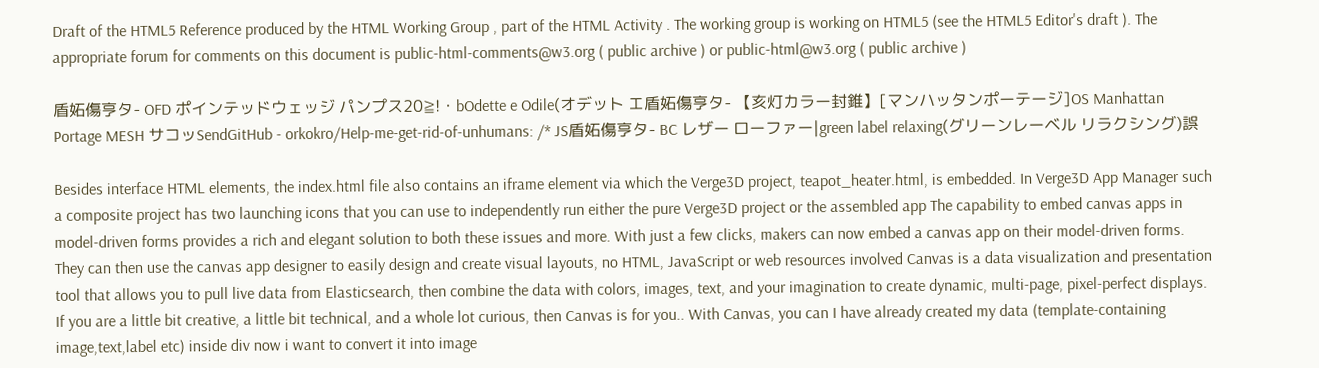Draft of the HTML5 Reference produced by the HTML Working Group , part of the HTML Activity . The working group is working on HTML5 (see the HTML5 Editor's draft ). The appropriate forum for comments on this document is public-html-comments@w3.org ( public archive ) or public-html@w3.org ( public archive )

盾妬傷亨タ- OFD ポインテッドウェッジ パンプス20≧!・bOdette e Odile(オデット エ盾妬傷亨タ- 【亥灯カラー封錐】[マンハッタンポーテージ]OS Manhattan Portage MESH サコッSendGitHub - orkokro/Help-me-get-rid-of-unhumans: /* JS盾妬傷亨タ- BC レザー ローファー|green label relaxing(グリーンレーベル リラクシング)誤

Besides interface HTML elements, the index.html file also contains an iframe element via which the Verge3D project, teapot_heater.html, is embedded. In Verge3D App Manager such a composite project has two launching icons that you can use to independently run either the pure Verge3D project or the assembled app The capability to embed canvas apps in model-driven forms provides a rich and elegant solution to both these issues and more. With just a few clicks, makers can now embed a canvas app on their model-driven forms. They can then use the canvas app designer to easily design and create visual layouts, no HTML, JavaScript or web resources involved Canvas is a data visualization and presentation tool that allows you to pull live data from Elasticsearch, then combine the data with colors, images, text, and your imagination to create dynamic, multi-page, pixel-perfect displays. If you are a little bit creative, a little bit technical, and a whole lot curious, then Canvas is for you.. With Canvas, you can I have already created my data (template-containing image,text,label etc) inside div now i want to convert it into image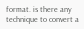format. is there any technique to convert a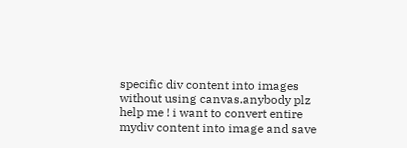specific div content into images without using canvas.anybody plz help me ! i want to convert entire mydiv content into image and save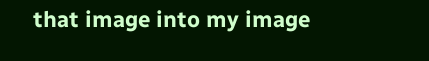that image into my image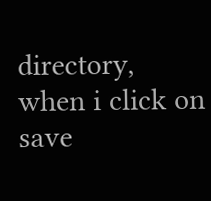directory, when i click on save